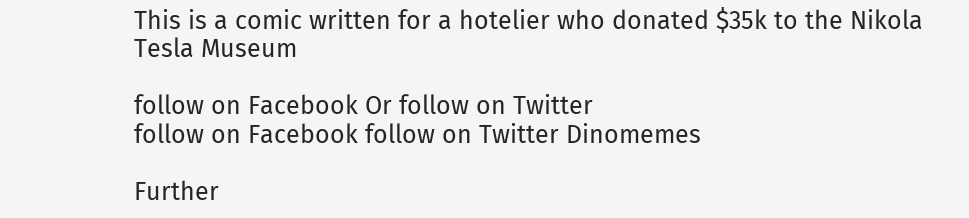This is a comic written for a hotelier who donated $35k to the Nikola Tesla Museum

follow on Facebook Or follow on Twitter
follow on Facebook follow on Twitter Dinomemes

Further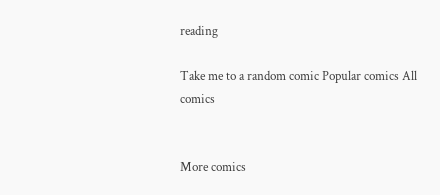reading

Take me to a random comic Popular comics All comics


More comics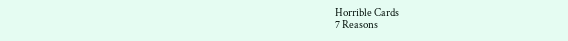Horrible Cards
7 Reasons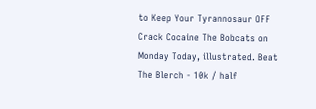to Keep Your Tyrannosaur OFF Crack Cocaine The Bobcats on Monday Today, illustrated. Beat The Blerch - 10k / half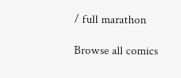/ full marathon

Browse all comics